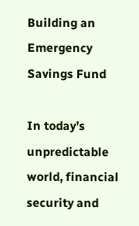Building an Emergency Savings Fund

In today’s unpredictable world, financial security and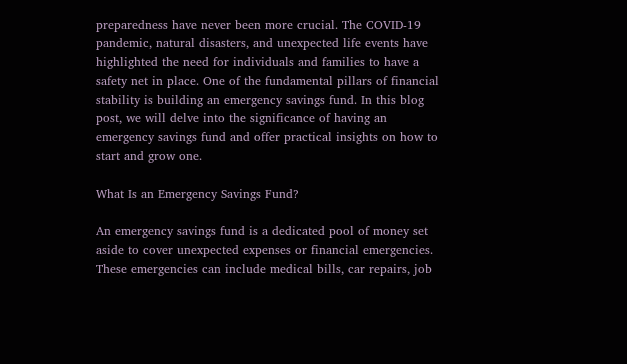preparedness have never been more crucial. The COVID-19 pandemic, natural disasters, and unexpected life events have highlighted the need for individuals and families to have a safety net in place. One of the fundamental pillars of financial stability is building an emergency savings fund. In this blog post, we will delve into the significance of having an emergency savings fund and offer practical insights on how to start and grow one.

What Is an Emergency Savings Fund?

An emergency savings fund is a dedicated pool of money set aside to cover unexpected expenses or financial emergencies. These emergencies can include medical bills, car repairs, job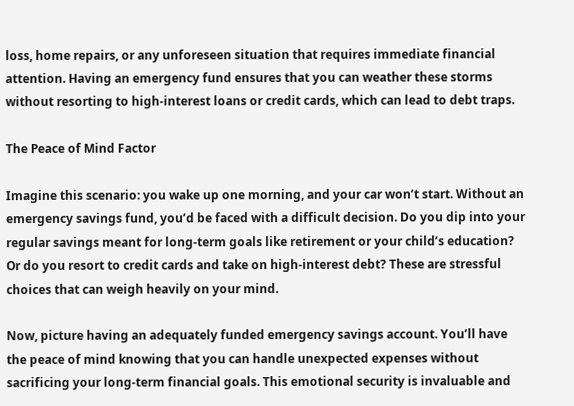loss, home repairs, or any unforeseen situation that requires immediate financial attention. Having an emergency fund ensures that you can weather these storms without resorting to high-interest loans or credit cards, which can lead to debt traps.

The Peace of Mind Factor

Imagine this scenario: you wake up one morning, and your car won’t start. Without an emergency savings fund, you’d be faced with a difficult decision. Do you dip into your regular savings meant for long-term goals like retirement or your child’s education? Or do you resort to credit cards and take on high-interest debt? These are stressful choices that can weigh heavily on your mind.

Now, picture having an adequately funded emergency savings account. You’ll have the peace of mind knowing that you can handle unexpected expenses without sacrificing your long-term financial goals. This emotional security is invaluable and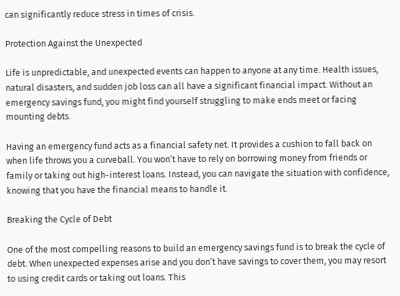can significantly reduce stress in times of crisis.

Protection Against the Unexpected

Life is unpredictable, and unexpected events can happen to anyone at any time. Health issues, natural disasters, and sudden job loss can all have a significant financial impact. Without an emergency savings fund, you might find yourself struggling to make ends meet or facing mounting debts.

Having an emergency fund acts as a financial safety net. It provides a cushion to fall back on when life throws you a curveball. You won’t have to rely on borrowing money from friends or family or taking out high-interest loans. Instead, you can navigate the situation with confidence, knowing that you have the financial means to handle it.

Breaking the Cycle of Debt

One of the most compelling reasons to build an emergency savings fund is to break the cycle of debt. When unexpected expenses arise and you don’t have savings to cover them, you may resort to using credit cards or taking out loans. This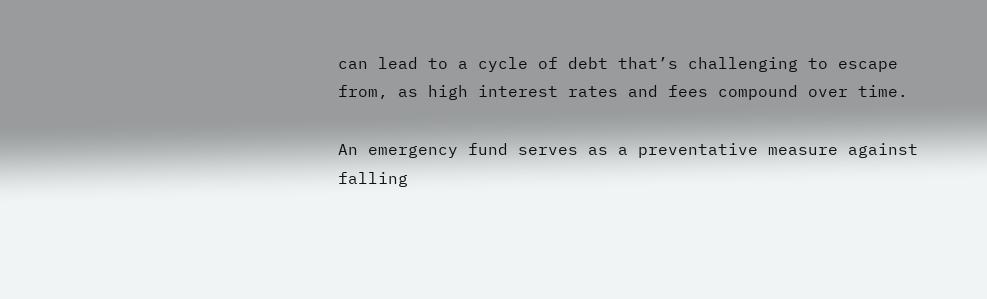can lead to a cycle of debt that’s challenging to escape from, as high interest rates and fees compound over time.

An emergency fund serves as a preventative measure against falling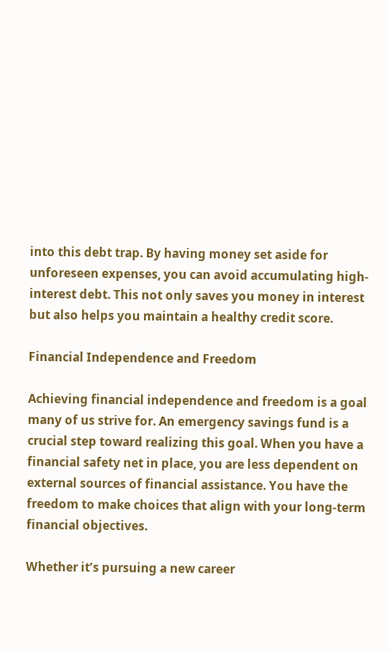into this debt trap. By having money set aside for unforeseen expenses, you can avoid accumulating high-interest debt. This not only saves you money in interest but also helps you maintain a healthy credit score.

Financial Independence and Freedom

Achieving financial independence and freedom is a goal many of us strive for. An emergency savings fund is a crucial step toward realizing this goal. When you have a financial safety net in place, you are less dependent on external sources of financial assistance. You have the freedom to make choices that align with your long-term financial objectives.

Whether it’s pursuing a new career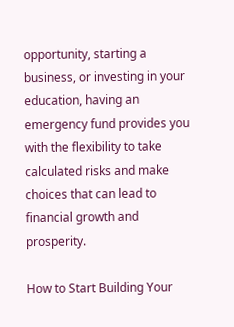opportunity, starting a business, or investing in your education, having an emergency fund provides you with the flexibility to take calculated risks and make choices that can lead to financial growth and prosperity.

How to Start Building Your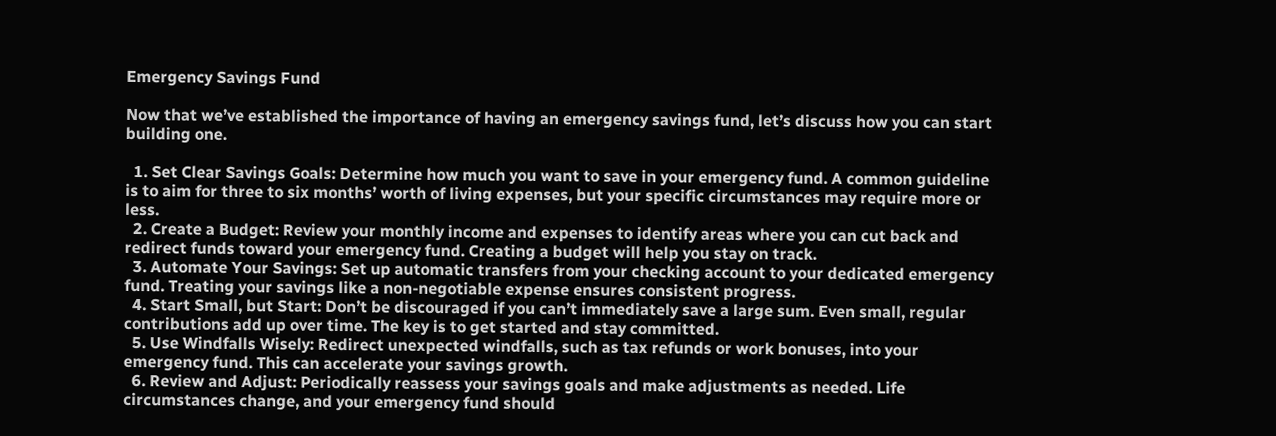Emergency Savings Fund

Now that we’ve established the importance of having an emergency savings fund, let’s discuss how you can start building one.

  1. Set Clear Savings Goals: Determine how much you want to save in your emergency fund. A common guideline is to aim for three to six months’ worth of living expenses, but your specific circumstances may require more or less.
  2. Create a Budget: Review your monthly income and expenses to identify areas where you can cut back and redirect funds toward your emergency fund. Creating a budget will help you stay on track.
  3. Automate Your Savings: Set up automatic transfers from your checking account to your dedicated emergency fund. Treating your savings like a non-negotiable expense ensures consistent progress.
  4. Start Small, but Start: Don’t be discouraged if you can’t immediately save a large sum. Even small, regular contributions add up over time. The key is to get started and stay committed.
  5. Use Windfalls Wisely: Redirect unexpected windfalls, such as tax refunds or work bonuses, into your emergency fund. This can accelerate your savings growth.
  6. Review and Adjust: Periodically reassess your savings goals and make adjustments as needed. Life circumstances change, and your emergency fund should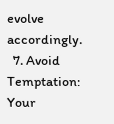evolve accordingly.
  7. Avoid Temptation: Your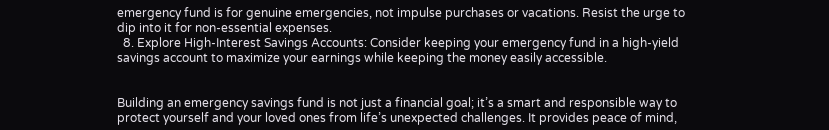emergency fund is for genuine emergencies, not impulse purchases or vacations. Resist the urge to dip into it for non-essential expenses.
  8. Explore High-Interest Savings Accounts: Consider keeping your emergency fund in a high-yield savings account to maximize your earnings while keeping the money easily accessible.


Building an emergency savings fund is not just a financial goal; it’s a smart and responsible way to protect yourself and your loved ones from life’s unexpected challenges. It provides peace of mind,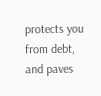protects you from debt, and paves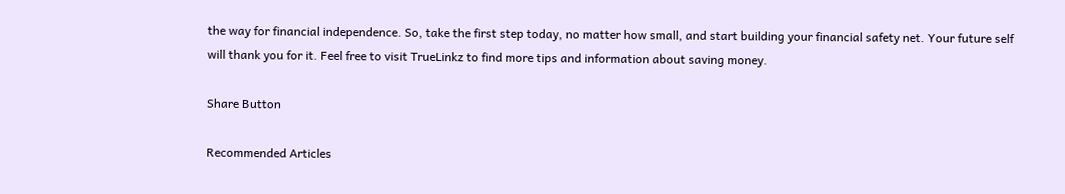the way for financial independence. So, take the first step today, no matter how small, and start building your financial safety net. Your future self will thank you for it. Feel free to visit TrueLinkz to find more tips and information about saving money.

Share Button

Recommended Articles